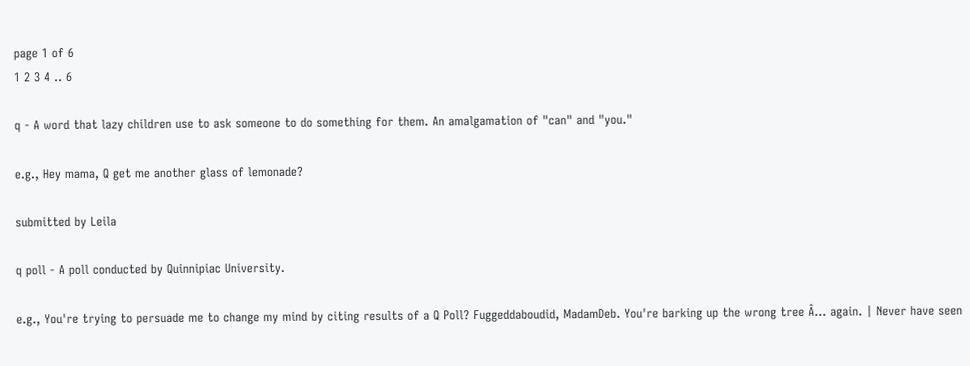page 1 of 6
1 2 3 4 .. 6

q - A word that lazy children use to ask someone to do something for them. An amalgamation of "can" and "you."

e.g., Hey mama, Q get me another glass of lemonade?

submitted by Leila

q poll - A poll conducted by Quinnipiac University.

e.g., You're trying to persuade me to change my mind by citing results of a Q Poll? Fuggeddaboudid, MadamDeb. You're barking up the wrong tree Â… again. | Never have seen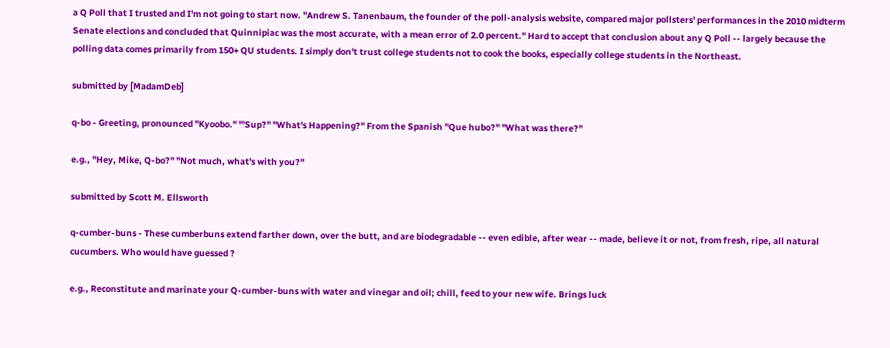a Q Poll that I trusted and I'm not going to start now. "Andrew S. Tanenbaum, the founder of the poll-analysis website, compared major pollsters' performances in the 2010 midterm Senate elections and concluded that Quinnipiac was the most accurate, with a mean error of 2.0 percent." Hard to accept that conclusion about any Q Poll -- largely because the polling data comes primarily from 150+ QU students. I simply don't trust college students not to cook the books, especially college students in the Northeast.

submitted by [MadamDeb]

q-bo - Greeting, pronounced "Kyoobo." "'Sup?" "What's Happening?" From the Spanish "Que hubo?" "What was there?"

e.g., "Hey, Mike, Q-bo?" "Not much, what's with you?"

submitted by Scott M. Ellsworth

q-cumber-buns - These cumberbuns extend farther down, over the butt, and are biodegradable -- even edible, after wear -- made, believe it or not, from fresh, ripe, all natural cucumbers. Who would have guessed ?

e.g., Reconstitute and marinate your Q-cumber-buns with water and vinegar and oil; chill, feed to your new wife. Brings luck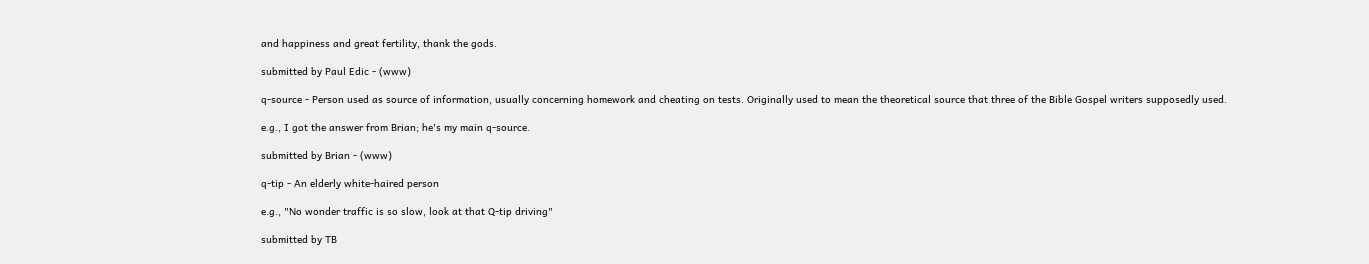and happiness and great fertility, thank the gods.

submitted by Paul Edic - (www)

q-source - Person used as source of information, usually concerning homework and cheating on tests. Originally used to mean the theoretical source that three of the Bible Gospel writers supposedly used.

e.g., I got the answer from Brian; he's my main q-source.

submitted by Brian - (www)

q-tip - An elderly white-haired person

e.g., "No wonder traffic is so slow, look at that Q-tip driving"

submitted by TB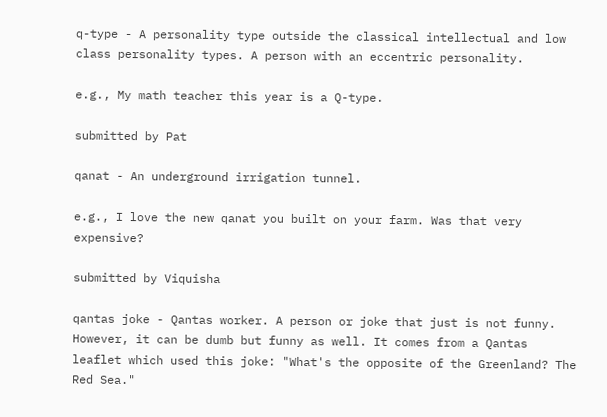q-type - A personality type outside the classical intellectual and low class personality types. A person with an eccentric personality.

e.g., My math teacher this year is a Q-type.

submitted by Pat

qanat - An underground irrigation tunnel.

e.g., I love the new qanat you built on your farm. Was that very expensive?

submitted by Viquisha

qantas joke - Qantas worker. A person or joke that just is not funny. However, it can be dumb but funny as well. It comes from a Qantas leaflet which used this joke: "What's the opposite of the Greenland? The Red Sea."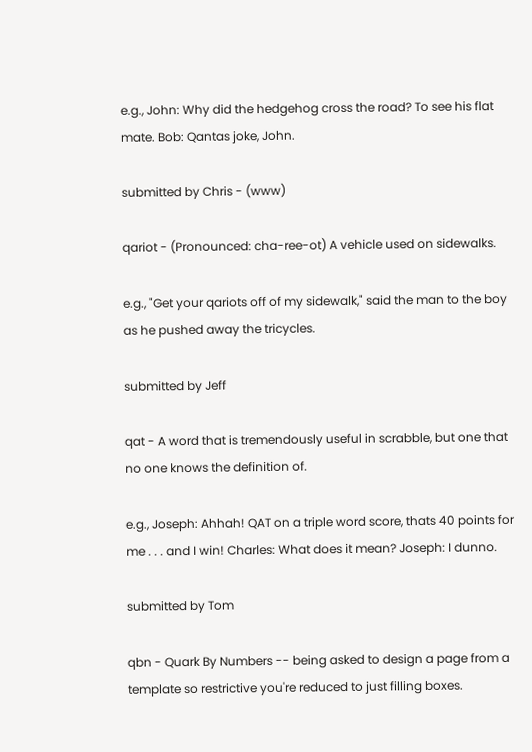e.g., John: Why did the hedgehog cross the road? To see his flat mate. Bob: Qantas joke, John.

submitted by Chris - (www)

qariot - (Pronounced: cha-ree-ot) A vehicle used on sidewalks.

e.g., "Get your qariots off of my sidewalk," said the man to the boy as he pushed away the tricycles.

submitted by Jeff

qat - A word that is tremendously useful in scrabble, but one that no one knows the definition of.

e.g., Joseph: Ahhah! QAT on a triple word score, thats 40 points for me . . . and I win! Charles: What does it mean? Joseph: I dunno.

submitted by Tom

qbn - Quark By Numbers -- being asked to design a page from a template so restrictive you're reduced to just filling boxes.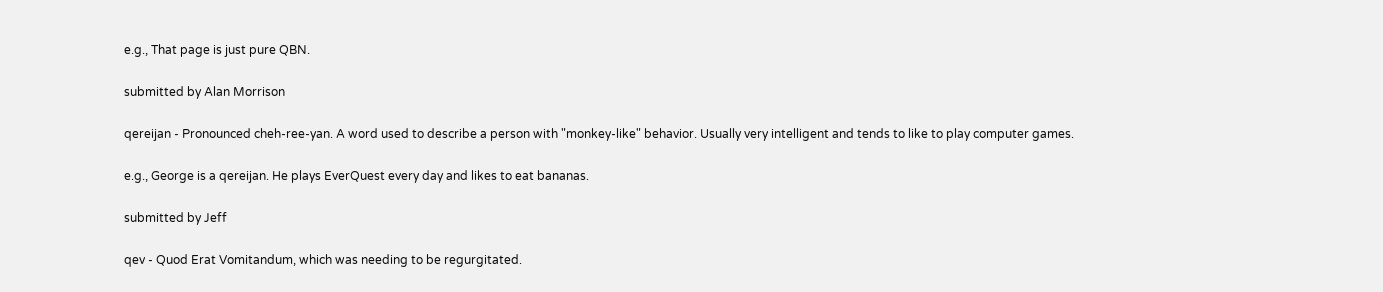e.g., That page is just pure QBN.

submitted by Alan Morrison

qereijan - Pronounced cheh-ree-yan. A word used to describe a person with "monkey-like" behavior. Usually very intelligent and tends to like to play computer games.

e.g., George is a qereijan. He plays EverQuest every day and likes to eat bananas.

submitted by Jeff

qev - Quod Erat Vomitandum, which was needing to be regurgitated.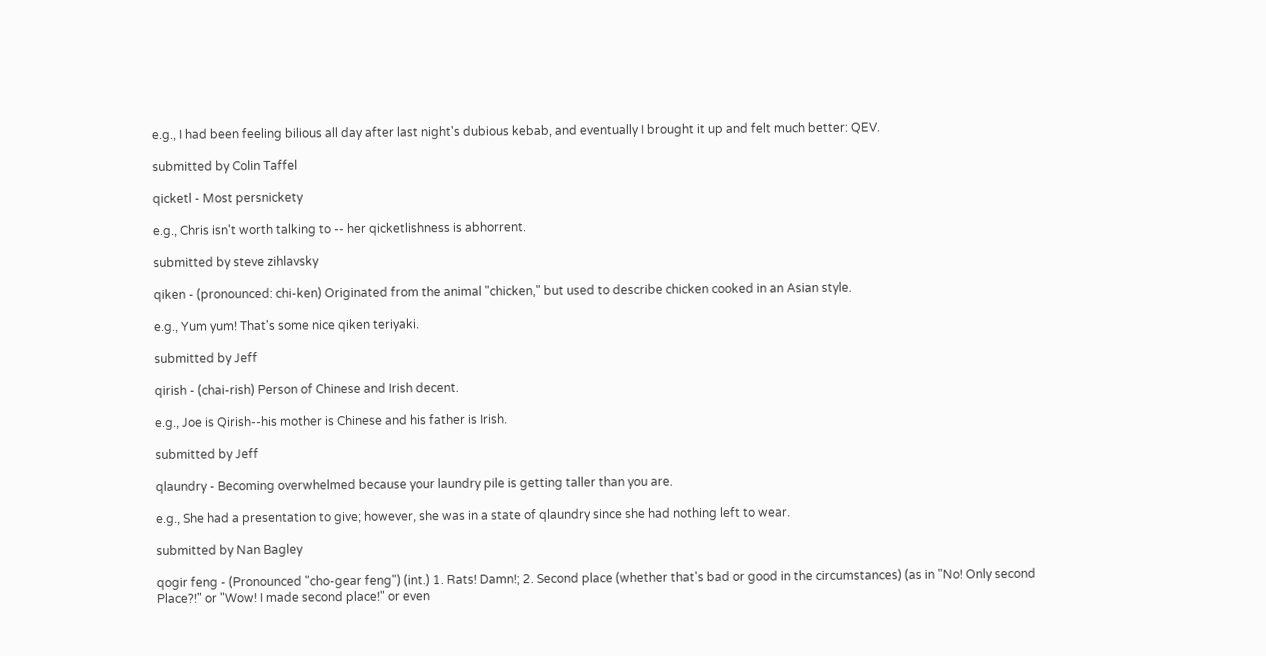e.g., I had been feeling bilious all day after last night's dubious kebab, and eventually I brought it up and felt much better: QEV.

submitted by Colin Taffel

qicketl - Most persnickety

e.g., Chris isn't worth talking to -- her qicketlishness is abhorrent.

submitted by steve zihlavsky

qiken - (pronounced: chi-ken) Originated from the animal "chicken," but used to describe chicken cooked in an Asian style.

e.g., Yum yum! That's some nice qiken teriyaki.

submitted by Jeff

qirish - (chai-rish) Person of Chinese and Irish decent.

e.g., Joe is Qirish--his mother is Chinese and his father is Irish.

submitted by Jeff

qlaundry - Becoming overwhelmed because your laundry pile is getting taller than you are.

e.g., She had a presentation to give; however, she was in a state of qlaundry since she had nothing left to wear.

submitted by Nan Bagley

qogir feng - (Pronounced "cho-gear feng") (int.) 1. Rats! Damn!; 2. Second place (whether that's bad or good in the circumstances) (as in "No! Only second Place?!" or "Wow! I made second place!" or even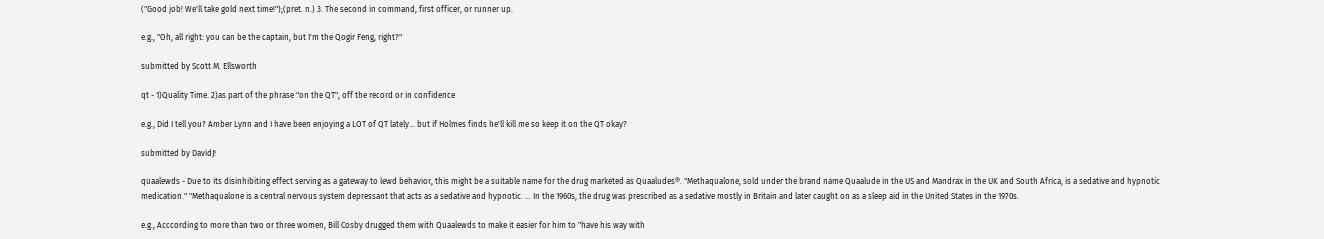("Good job! We'll take gold next time!");(pret. n.) 3. The second in command, first officer, or runner up.

e.g., "Oh, all right: you can be the captain, but I'm the Qogir Feng, right?"

submitted by Scott M. Ellsworth

qt - 1)Quality Time. 2)as part of the phrase "on the QT", off the record or in confidence

e.g., Did I tell you? Amber Lynn and I have been enjoying a LOT of QT lately... but if Holmes finds he'll kill me so keep it on the QT okay?

submitted by DavidJ!

quaalewds - Due to its disinhibiting effect serving as a gateway to lewd behavior, this might be a suitable name for the drug marketed as Quaaludes®. "Methaqualone, sold under the brand name Quaalude in the US and Mandrax in the UK and South Africa, is a sedative and hypnotic medication." "Methaqualone is a central nervous system depressant that acts as a sedative and hypnotic. ... In the 1960s, the drug was prescribed as a sedative mostly in Britain and later caught on as a sleep aid in the United States in the 1970s.

e.g., Acccording to more than two or three women, Bill Cosby drugged them with Quaalewds to make it easier for him to "have his way with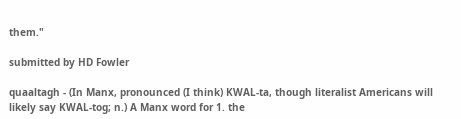them."

submitted by HD Fowler

quaaltagh - (In Manx, pronounced (I think) KWAL-ta, though literalist Americans will likely say KWAL-tog; n.) A Manx word for 1. the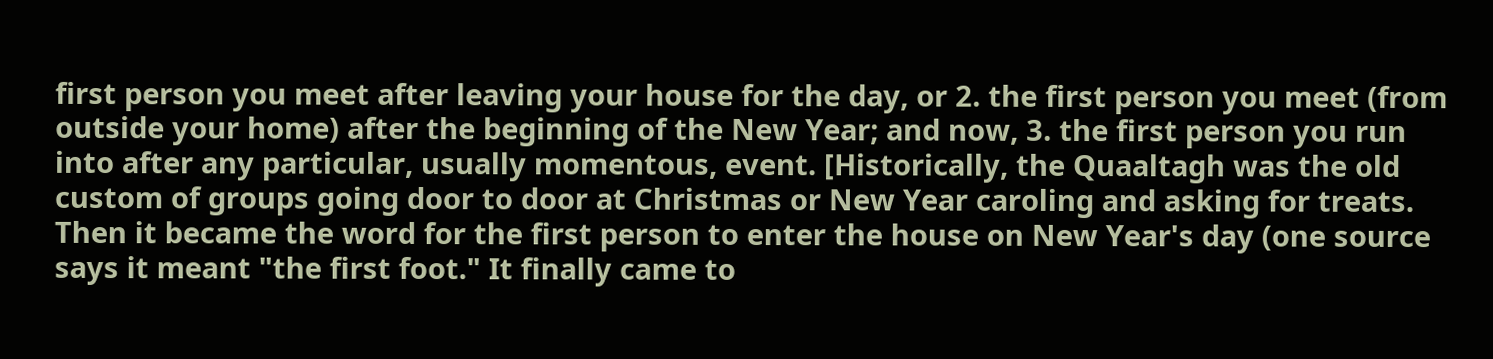first person you meet after leaving your house for the day, or 2. the first person you meet (from outside your home) after the beginning of the New Year; and now, 3. the first person you run into after any particular, usually momentous, event. [Historically, the Quaaltagh was the old custom of groups going door to door at Christmas or New Year caroling and asking for treats. Then it became the word for the first person to enter the house on New Year's day (one source says it meant "the first foot." It finally came to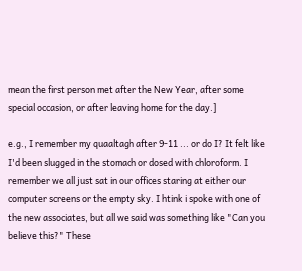mean the first person met after the New Year, after some special occasion, or after leaving home for the day.]

e.g., I remember my quaaltagh after 9-11 ... or do I? It felt like I'd been slugged in the stomach or dosed with chloroform. I remember we all just sat in our offices staring at either our computer screens or the empty sky. I htink i spoke with one of the new associates, but all we said was something like "Can you believe this?" These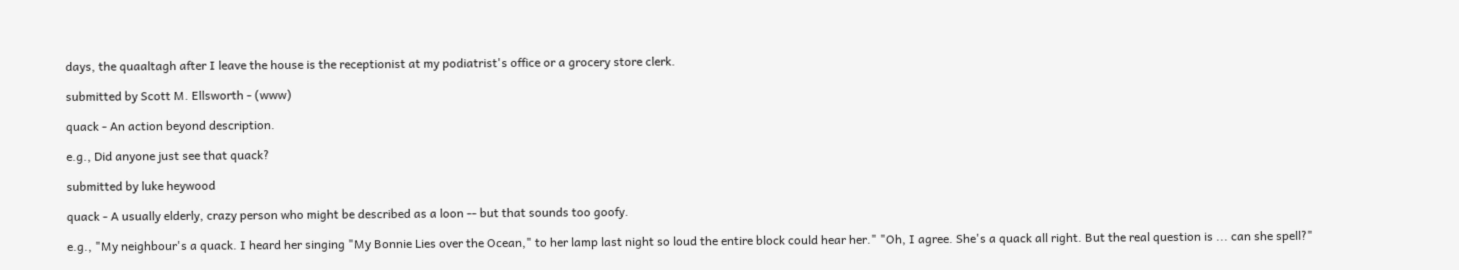days, the quaaltagh after I leave the house is the receptionist at my podiatrist's office or a grocery store clerk.

submitted by Scott M. Ellsworth - (www)

quack - An action beyond description.

e.g., Did anyone just see that quack?

submitted by luke heywood

quack - A usually elderly, crazy person who might be described as a loon -- but that sounds too goofy.

e.g., "My neighbour's a quack. I heard her singing "My Bonnie Lies over the Ocean," to her lamp last night so loud the entire block could hear her." "Oh, I agree. She's a quack all right. But the real question is ... can she spell?"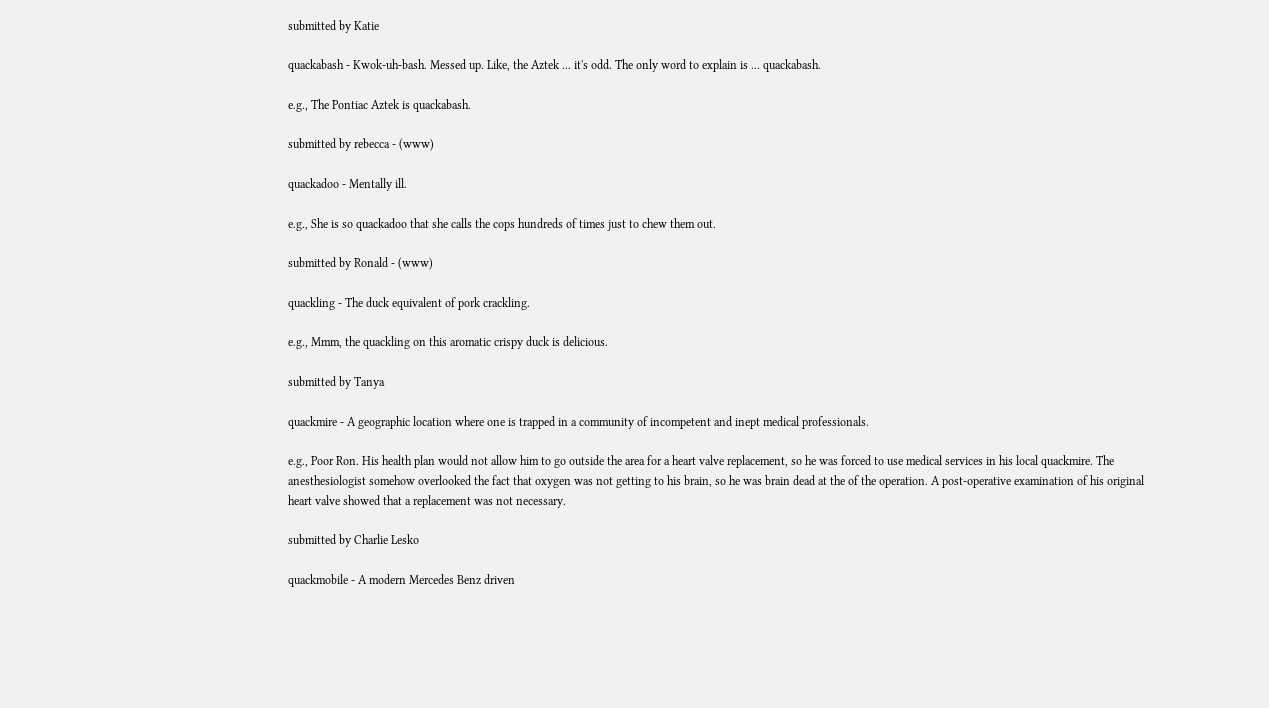submitted by Katie

quackabash - Kwok-uh-bash. Messed up. Like, the Aztek ... it's odd. The only word to explain is ... quackabash.

e.g., The Pontiac Aztek is quackabash.

submitted by rebecca - (www)

quackadoo - Mentally ill.

e.g., She is so quackadoo that she calls the cops hundreds of times just to chew them out.

submitted by Ronald - (www)

quackling - The duck equivalent of pork crackling.

e.g., Mmm, the quackling on this aromatic crispy duck is delicious.

submitted by Tanya

quackmire - A geographic location where one is trapped in a community of incompetent and inept medical professionals.

e.g., Poor Ron. His health plan would not allow him to go outside the area for a heart valve replacement, so he was forced to use medical services in his local quackmire. The anesthesiologist somehow overlooked the fact that oxygen was not getting to his brain, so he was brain dead at the of the operation. A post-operative examination of his original heart valve showed that a replacement was not necessary.

submitted by Charlie Lesko

quackmobile - A modern Mercedes Benz driven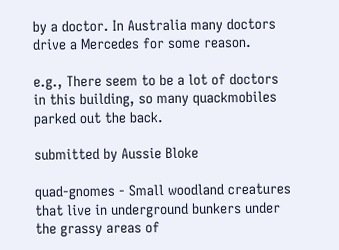by a doctor. In Australia many doctors drive a Mercedes for some reason.

e.g., There seem to be a lot of doctors in this building, so many quackmobiles parked out the back.

submitted by Aussie Bloke

quad-gnomes - Small woodland creatures that live in underground bunkers under the grassy areas of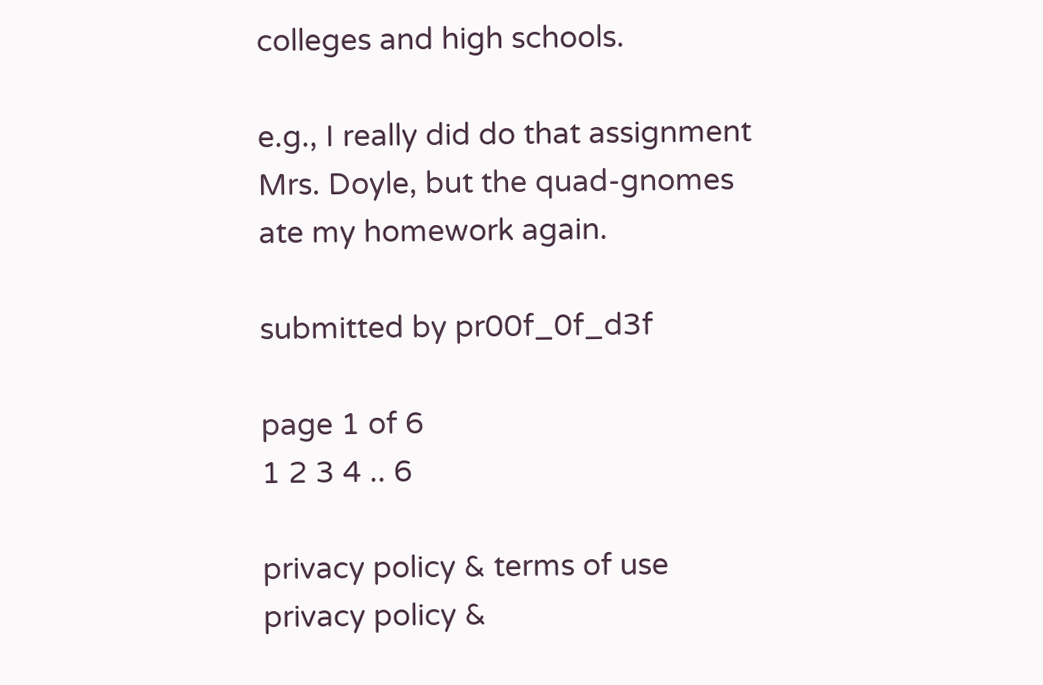colleges and high schools.

e.g., I really did do that assignment Mrs. Doyle, but the quad-gnomes ate my homework again.

submitted by pr00f_0f_d3f

page 1 of 6
1 2 3 4 .. 6

privacy policy & terms of use
privacy policy &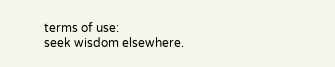terms of use:
seek wisdom elsewhere.